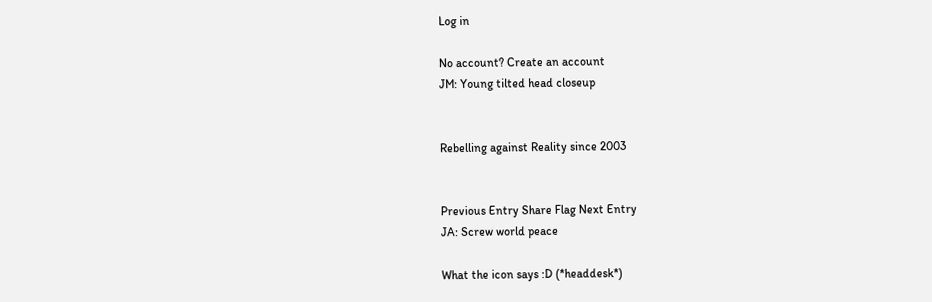Log in

No account? Create an account
JM: Young tilted head closeup


Rebelling against Reality since 2003


Previous Entry Share Flag Next Entry
JA: Screw world peace

What the icon says :D (*headdesk*)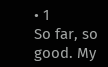• 1
So far, so good. My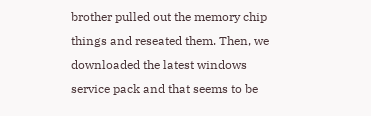brother pulled out the memory chip things and reseated them. Then, we downloaded the latest windows service pack and that seems to be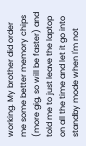working. My brother did order me some better memory chips (more gig, so will be faster) and told me to just leave the laptop on all the time and let it go into standby mode when I'm not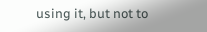using it, but not to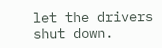let the drivers shut down.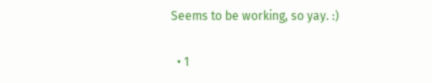Seems to be working, so yay. :)

  • 1